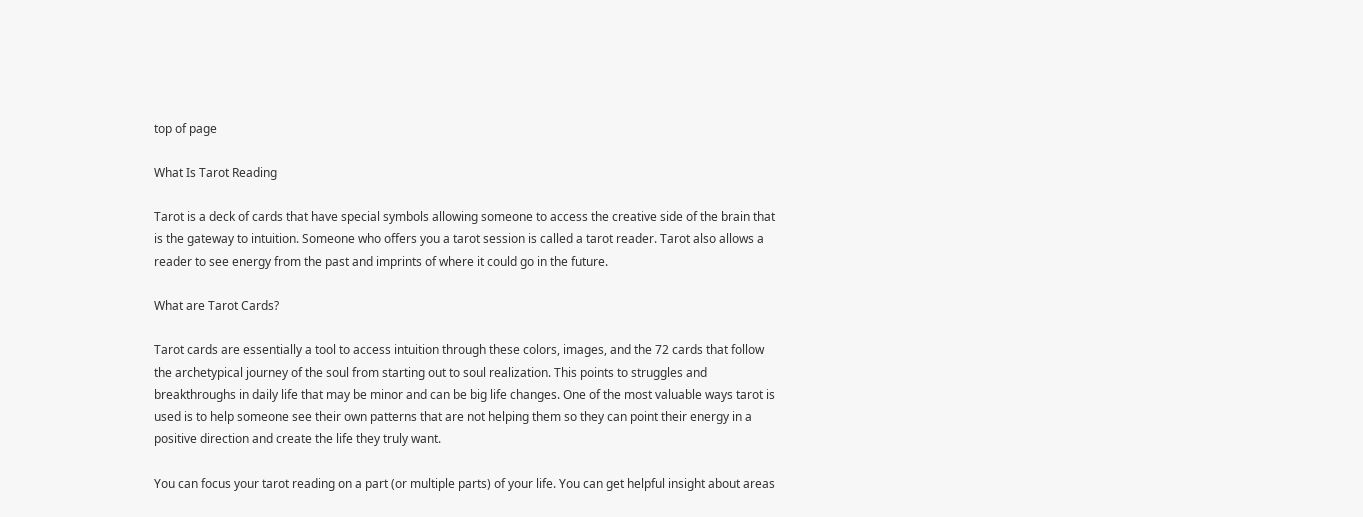top of page

What Is Tarot Reading

Tarot is a deck of cards that have special symbols allowing someone to access the creative side of the brain that is the gateway to intuition. Someone who offers you a tarot session is called a tarot reader. Tarot also allows a reader to see energy from the past and imprints of where it could go in the future.

What are Tarot Cards?

Tarot cards are essentially a tool to access intuition through these colors, images, and the 72 cards that follow the archetypical journey of the soul from starting out to soul realization. This points to struggles and breakthroughs in daily life that may be minor and can be big life changes. One of the most valuable ways tarot is used is to help someone see their own patterns that are not helping them so they can point their energy in a positive direction and create the life they truly want.

You can focus your tarot reading on a part (or multiple parts) of your life. You can get helpful insight about areas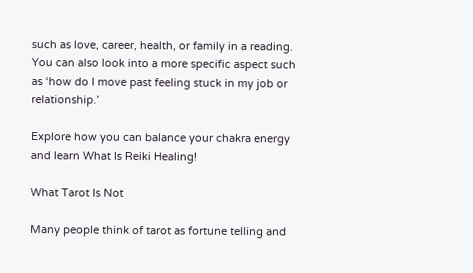such as love, career, health, or family in a reading. You can also look into a more specific aspect such as ‘how do I move past feeling stuck in my job or relationship.’

Explore how you can balance your chakra energy and learn What Is Reiki Healing!

What Tarot Is Not

Many people think of tarot as fortune telling and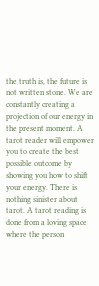the truth is, the future is not written stone. We are constantly creating a projection of our energy in the present moment. A tarot reader will empower you to create the best possible outcome by showing you how to shift your energy. There is nothing sinister about tarot. A tarot reading is done from a loving space where the person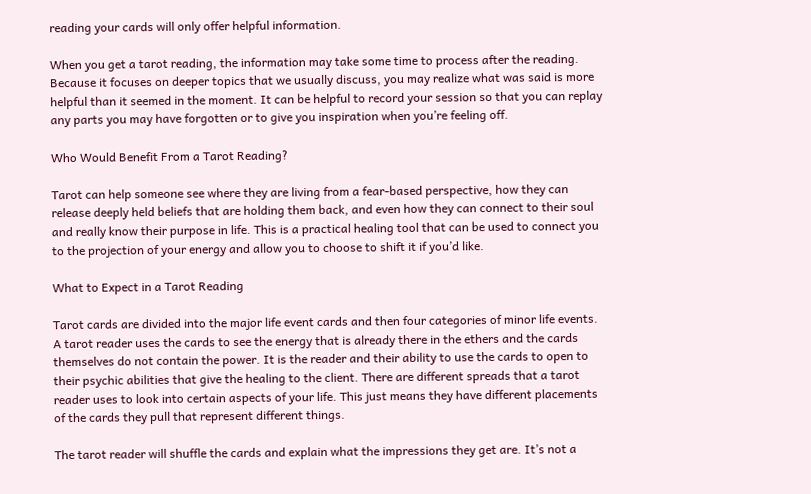reading your cards will only offer helpful information.

When you get a tarot reading, the information may take some time to process after the reading. Because it focuses on deeper topics that we usually discuss, you may realize what was said is more helpful than it seemed in the moment. It can be helpful to record your session so that you can replay any parts you may have forgotten or to give you inspiration when you’re feeling off.

Who Would Benefit From a Tarot Reading?

Tarot can help someone see where they are living from a fear-based perspective, how they can release deeply held beliefs that are holding them back, and even how they can connect to their soul and really know their purpose in life. This is a practical healing tool that can be used to connect you to the projection of your energy and allow you to choose to shift it if you’d like.

What to Expect in a Tarot Reading

Tarot cards are divided into the major life event cards and then four categories of minor life events. A tarot reader uses the cards to see the energy that is already there in the ethers and the cards themselves do not contain the power. It is the reader and their ability to use the cards to open to their psychic abilities that give the healing to the client. There are different spreads that a tarot reader uses to look into certain aspects of your life. This just means they have different placements of the cards they pull that represent different things.

The tarot reader will shuffle the cards and explain what the impressions they get are. It’s not a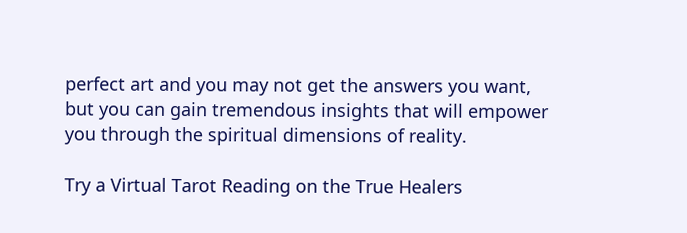perfect art and you may not get the answers you want, but you can gain tremendous insights that will empower you through the spiritual dimensions of reality.

Try a Virtual Tarot Reading on the True Healers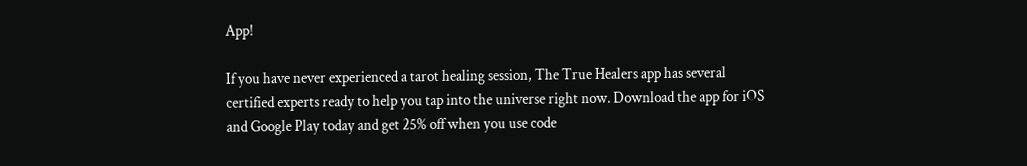App!

If you have never experienced a tarot healing session, The True Healers app has several certified experts ready to help you tap into the universe right now. Download the app for iOS and Google Play today and get 25% off when you use code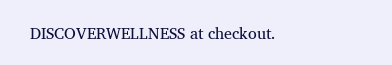DISCOVERWELLNESS at checkout.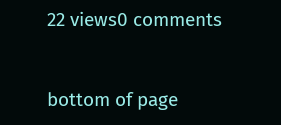22 views0 comments


bottom of page